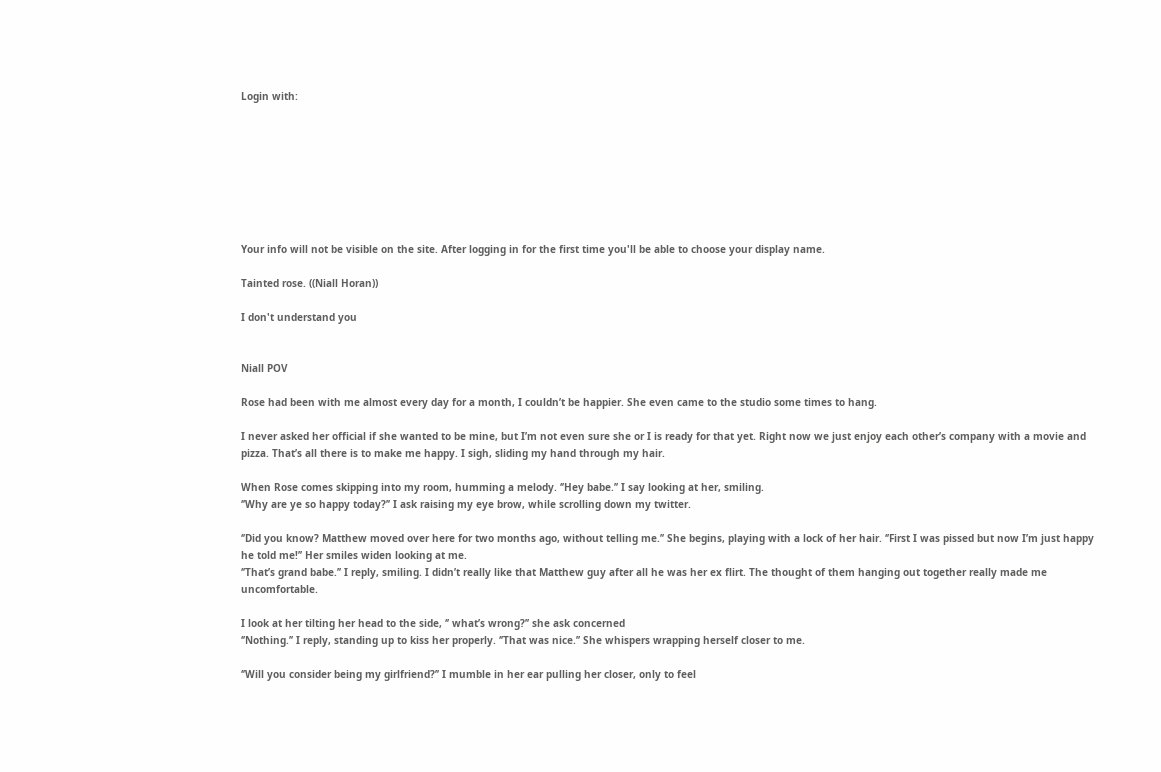Login with:








Your info will not be visible on the site. After logging in for the first time you'll be able to choose your display name.

Tainted rose. ((Niall Horan))

I don't understand you


Niall POV

Rose had been with me almost every day for a month, I couldn’t be happier. She even came to the studio some times to hang.

I never asked her official if she wanted to be mine, but I’m not even sure she or I is ready for that yet. Right now we just enjoy each other’s company with a movie and pizza. That’s all there is to make me happy. I sigh, sliding my hand through my hair.

When Rose comes skipping into my room, humming a melody. ‘’Hey babe.’’ I say looking at her, smiling.
‘’Why are ye so happy today?’’ I ask raising my eye brow, while scrolling down my twitter.

‘’Did you know? Matthew moved over here for two months ago, without telling me.’’ She begins, playing with a lock of her hair. ‘’First I was pissed but now I’m just happy he told me!’’ Her smiles widen looking at me.
‘’That’s grand babe.’’ I reply, smiling. I didn’t really like that Matthew guy after all he was her ex flirt. The thought of them hanging out together really made me uncomfortable.

I look at her tilting her head to the side, ‘’ what’s wrong?’’ she ask concerned
‘’Nothing.’’ I reply, standing up to kiss her properly. ‘’That was nice.’’ She whispers wrapping herself closer to me.

‘’Will you consider being my girlfriend?’’ I mumble in her ear pulling her closer, only to feel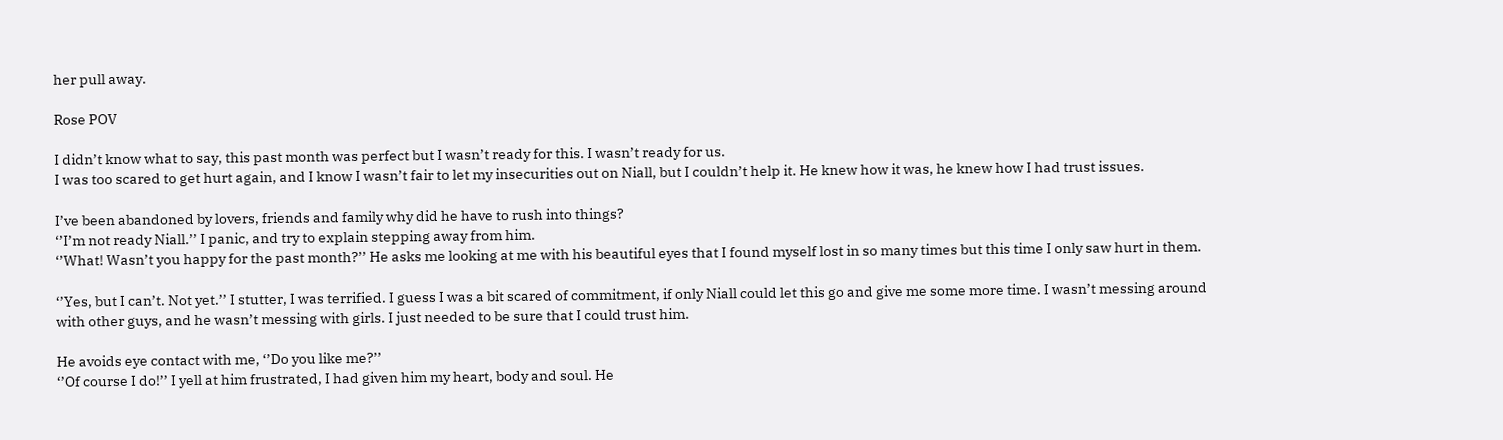her pull away.

Rose POV

I didn’t know what to say, this past month was perfect but I wasn’t ready for this. I wasn’t ready for us.
I was too scared to get hurt again, and I know I wasn’t fair to let my insecurities out on Niall, but I couldn’t help it. He knew how it was, he knew how I had trust issues.

I’ve been abandoned by lovers, friends and family why did he have to rush into things?
‘’I’m not ready Niall.’’ I panic, and try to explain stepping away from him.
‘’What! Wasn’t you happy for the past month?’’ He asks me looking at me with his beautiful eyes that I found myself lost in so many times but this time I only saw hurt in them.

‘’Yes, but I can’t. Not yet.’’ I stutter, I was terrified. I guess I was a bit scared of commitment, if only Niall could let this go and give me some more time. I wasn’t messing around with other guys, and he wasn’t messing with girls. I just needed to be sure that I could trust him.

He avoids eye contact with me, ‘’Do you like me?’’
‘’Of course I do!’’ I yell at him frustrated, I had given him my heart, body and soul. He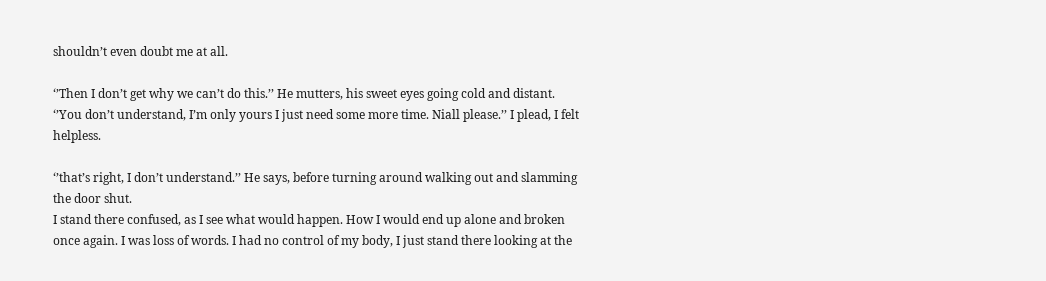shouldn’t even doubt me at all.

‘’Then I don’t get why we can’t do this.’’ He mutters, his sweet eyes going cold and distant.
‘’You don’t understand, I’m only yours I just need some more time. Niall please.’’ I plead, I felt helpless.

‘’that’s right, I don’t understand.’’ He says, before turning around walking out and slamming the door shut.
I stand there confused, as I see what would happen. How I would end up alone and broken once again. I was loss of words. I had no control of my body, I just stand there looking at the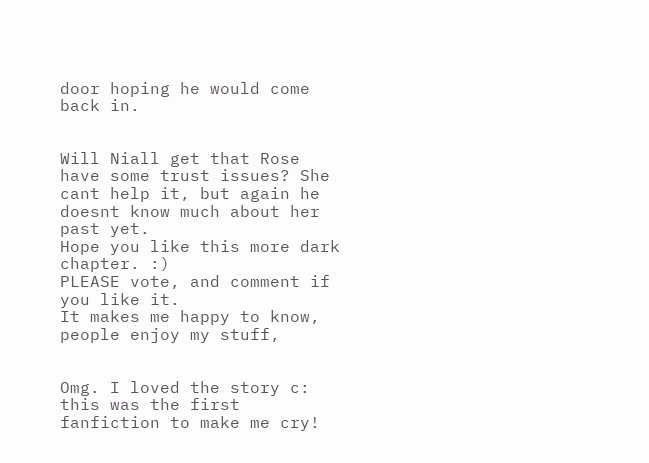door hoping he would come back in.


Will Niall get that Rose have some trust issues? She cant help it, but again he doesnt know much about her past yet.
Hope you like this more dark chapter. :)
PLEASE vote, and comment if you like it.
It makes me happy to know, people enjoy my stuff,


Omg. I loved the story c: this was the first fanfiction to make me cry!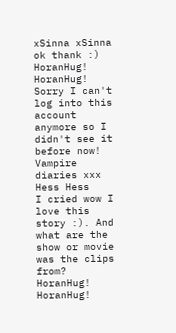xSinna xSinna
ok thank :)
HoranHug! HoranHug!
Sorry I can't log into this account anymore so I didn't see it before now! Vampire diaries xxx
Hess Hess
I cried wow I love this story :). And what are the show or movie was the clips from?
HoranHug! HoranHug!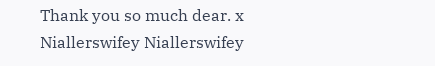Thank you so much dear. x
Niallerswifey Niallerswifey